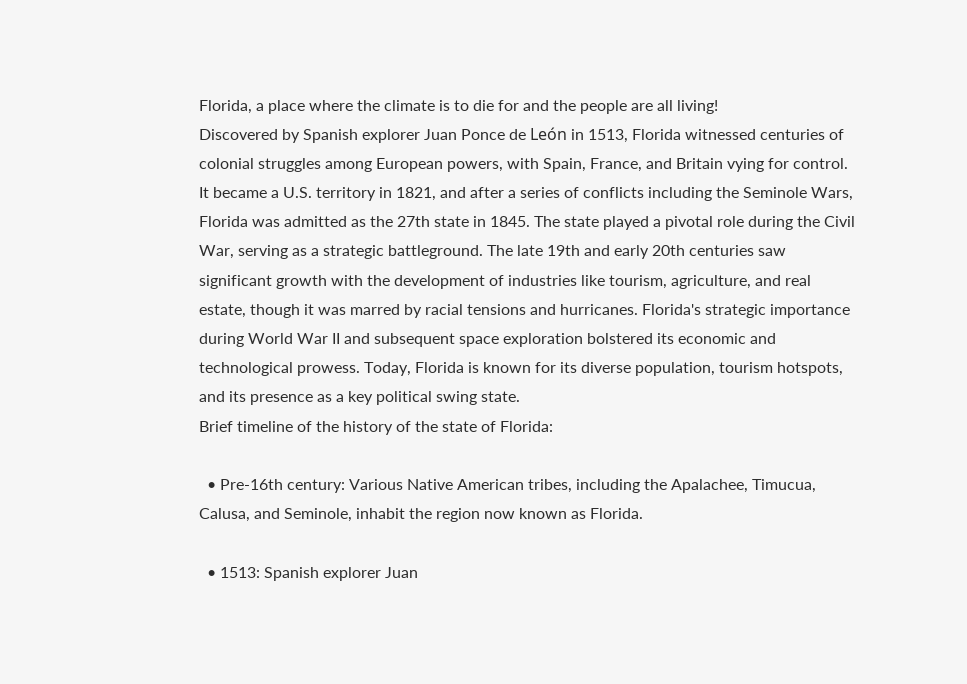Florida, a place where the climate is to die for and the people are all living!
Discovered by Spanish explorer Juan Ponce de León in 1513, Florida witnessed centuries of colonial struggles among European powers, with Spain, France, and Britain vying for control. It became a U.S. territory in 1821, and after a series of conflicts including the Seminole Wars, Florida was admitted as the 27th state in 1845. The state played a pivotal role during the Civil War, serving as a strategic battleground. The late 19th and early 20th centuries saw significant growth with the development of industries like tourism, agriculture, and real estate, though it was marred by racial tensions and hurricanes. Florida's strategic importance during World War II and subsequent space exploration bolstered its economic and technological prowess. Today, Florida is known for its diverse population, tourism hotspots, and its presence as a key political swing state.
Brief timeline of the history of the state of Florida:

  • Pre-16th century: Various Native American tribes, including the Apalachee, Timucua, Calusa, and Seminole, inhabit the region now known as Florida.

  • 1513: Spanish explorer Juan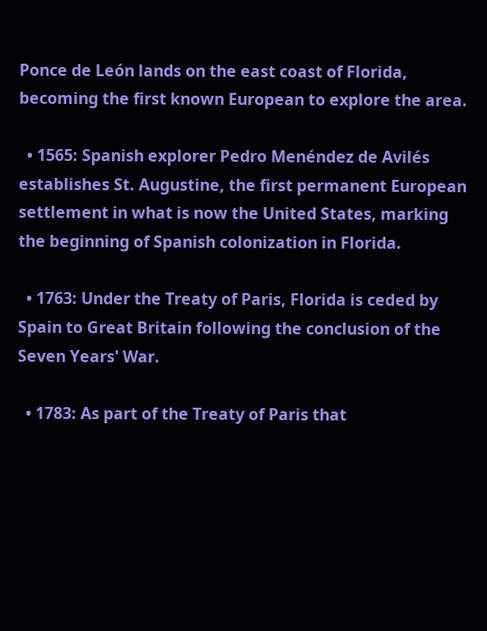Ponce de León lands on the east coast of Florida, becoming the first known European to explore the area.

  • 1565: Spanish explorer Pedro Menéndez de Avilés establishes St. Augustine, the first permanent European settlement in what is now the United States, marking the beginning of Spanish colonization in Florida.

  • 1763: Under the Treaty of Paris, Florida is ceded by Spain to Great Britain following the conclusion of the Seven Years' War.

  • 1783: As part of the Treaty of Paris that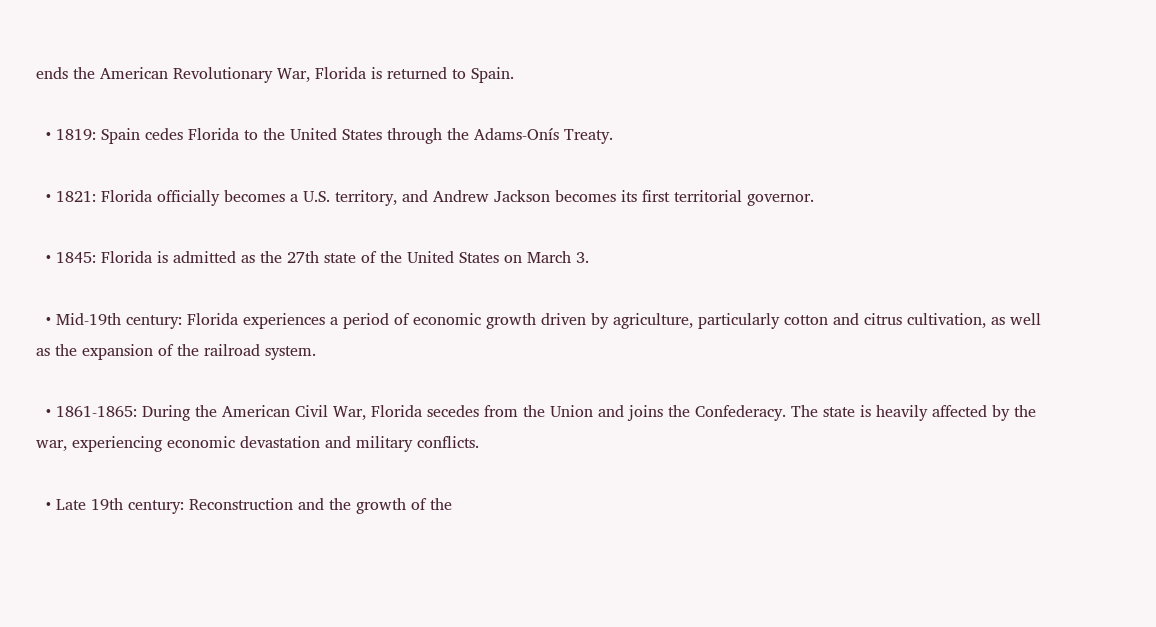ends the American Revolutionary War, Florida is returned to Spain.

  • 1819: Spain cedes Florida to the United States through the Adams-Onís Treaty.

  • 1821: Florida officially becomes a U.S. territory, and Andrew Jackson becomes its first territorial governor.

  • 1845: Florida is admitted as the 27th state of the United States on March 3.

  • Mid-19th century: Florida experiences a period of economic growth driven by agriculture, particularly cotton and citrus cultivation, as well as the expansion of the railroad system.

  • 1861-1865: During the American Civil War, Florida secedes from the Union and joins the Confederacy. The state is heavily affected by the war, experiencing economic devastation and military conflicts.

  • Late 19th century: Reconstruction and the growth of the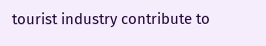tourist industry contribute to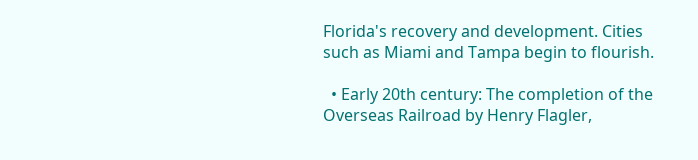Florida's recovery and development. Cities such as Miami and Tampa begin to flourish.

  • Early 20th century: The completion of the Overseas Railroad by Henry Flagler,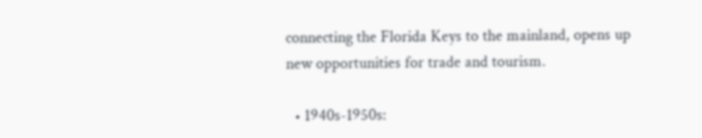connecting the Florida Keys to the mainland, opens up new opportunities for trade and tourism.

  • 1940s-1950s: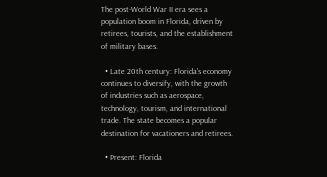The post-World War II era sees a population boom in Florida, driven by retirees, tourists, and the establishment of military bases.

  • Late 20th century: Florida's economy continues to diversify, with the growth of industries such as aerospace, technology, tourism, and international trade. The state becomes a popular destination for vacationers and retirees.

  • Present: Florida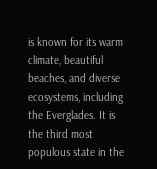is known for its warm climate, beautiful beaches, and diverse ecosystems, including the Everglades. It is the third most populous state in the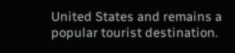United States and remains a popular tourist destination.